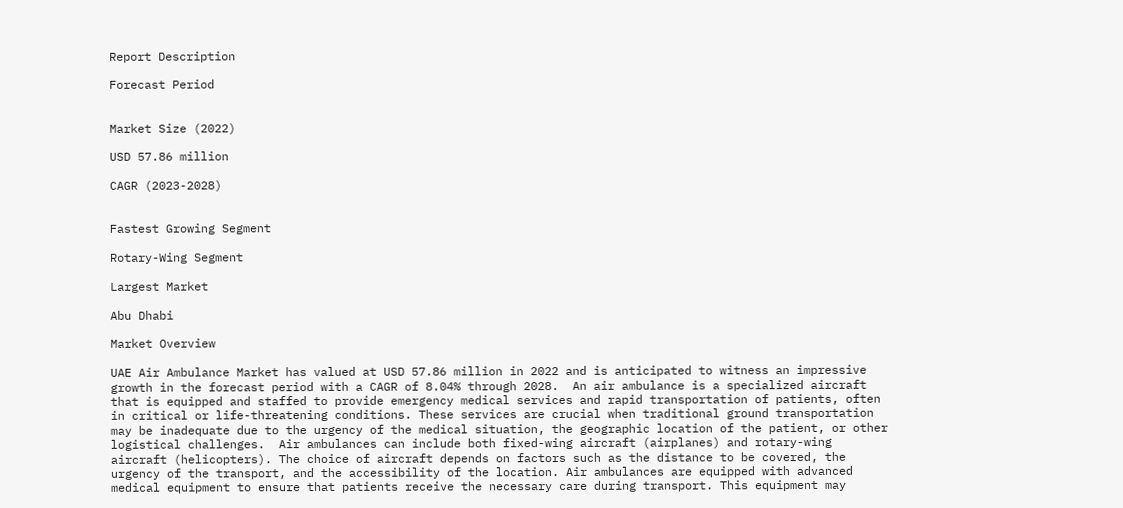Report Description

Forecast Period


Market Size (2022)

USD 57.86 million

CAGR (2023-2028)


Fastest Growing Segment

Rotary-Wing Segment

Largest Market

Abu Dhabi

Market Overview

UAE Air Ambulance Market has valued at USD 57.86 million in 2022 and is anticipated to witness an impressive growth in the forecast period with a CAGR of 8.04% through 2028.  An air ambulance is a specialized aircraft that is equipped and staffed to provide emergency medical services and rapid transportation of patients, often in critical or life-threatening conditions. These services are crucial when traditional ground transportation may be inadequate due to the urgency of the medical situation, the geographic location of the patient, or other logistical challenges.  Air ambulances can include both fixed-wing aircraft (airplanes) and rotary-wing aircraft (helicopters). The choice of aircraft depends on factors such as the distance to be covered, the urgency of the transport, and the accessibility of the location. Air ambulances are equipped with advanced medical equipment to ensure that patients receive the necessary care during transport. This equipment may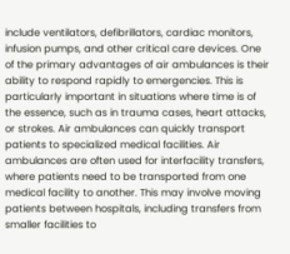include ventilators, defibrillators, cardiac monitors, infusion pumps, and other critical care devices. One of the primary advantages of air ambulances is their ability to respond rapidly to emergencies. This is particularly important in situations where time is of the essence, such as in trauma cases, heart attacks, or strokes. Air ambulances can quickly transport patients to specialized medical facilities. Air ambulances are often used for interfacility transfers, where patients need to be transported from one medical facility to another. This may involve moving patients between hospitals, including transfers from smaller facilities to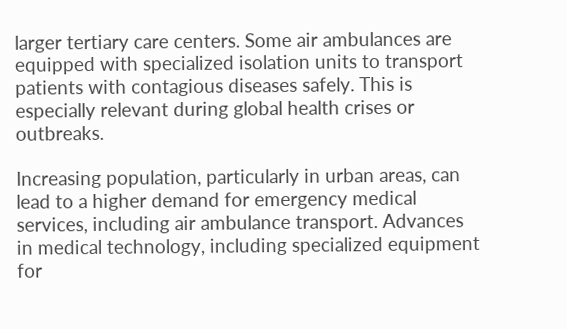larger tertiary care centers. Some air ambulances are equipped with specialized isolation units to transport patients with contagious diseases safely. This is especially relevant during global health crises or outbreaks.

Increasing population, particularly in urban areas, can lead to a higher demand for emergency medical services, including air ambulance transport. Advances in medical technology, including specialized equipment for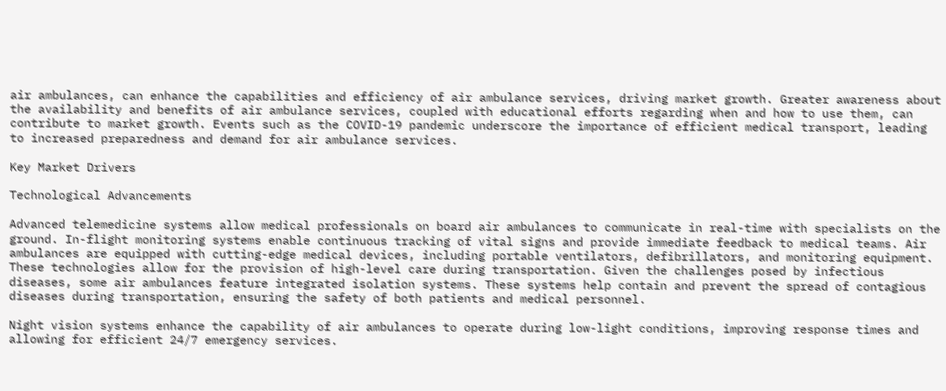air ambulances, can enhance the capabilities and efficiency of air ambulance services, driving market growth. Greater awareness about the availability and benefits of air ambulance services, coupled with educational efforts regarding when and how to use them, can contribute to market growth. Events such as the COVID-19 pandemic underscore the importance of efficient medical transport, leading to increased preparedness and demand for air ambulance services.

Key Market Drivers

Technological Advancements

Advanced telemedicine systems allow medical professionals on board air ambulances to communicate in real-time with specialists on the ground. In-flight monitoring systems enable continuous tracking of vital signs and provide immediate feedback to medical teams. Air ambulances are equipped with cutting-edge medical devices, including portable ventilators, defibrillators, and monitoring equipment. These technologies allow for the provision of high-level care during transportation. Given the challenges posed by infectious diseases, some air ambulances feature integrated isolation systems. These systems help contain and prevent the spread of contagious diseases during transportation, ensuring the safety of both patients and medical personnel.

Night vision systems enhance the capability of air ambulances to operate during low-light conditions, improving response times and allowing for efficient 24/7 emergency services.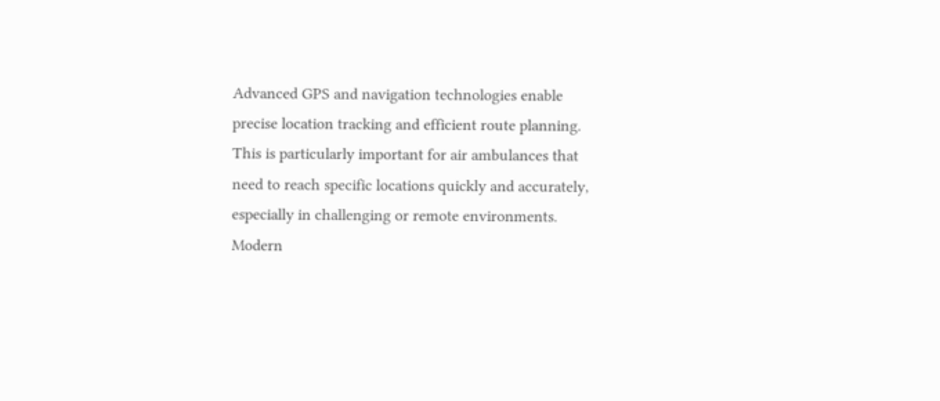Advanced GPS and navigation technologies enable precise location tracking and efficient route planning. This is particularly important for air ambulances that need to reach specific locations quickly and accurately, especially in challenging or remote environments. Modern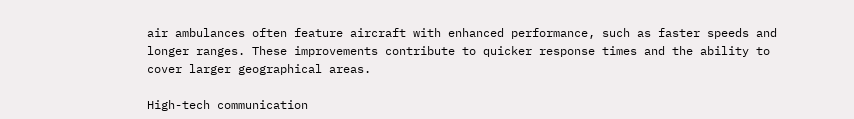air ambulances often feature aircraft with enhanced performance, such as faster speeds and longer ranges. These improvements contribute to quicker response times and the ability to cover larger geographical areas.

High-tech communication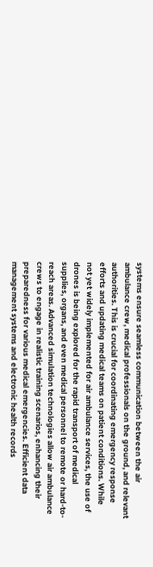systems ensure seamless communication between the air ambulance crew, medical professionals on the ground, and relevant authorities. This is crucial for coordinating emergency response efforts and updating medical teams on patient conditions. While not yet widely implemented for air ambulance services, the use of drones is being explored for the rapid transport of medical supplies, organs, and even medical personnel to remote or hard-to-reach areas. Advanced simulation technologies allow air ambulance crews to engage in realistic training scenarios, enhancing their preparedness for various medical emergencies. Efficient data management systems and electronic health records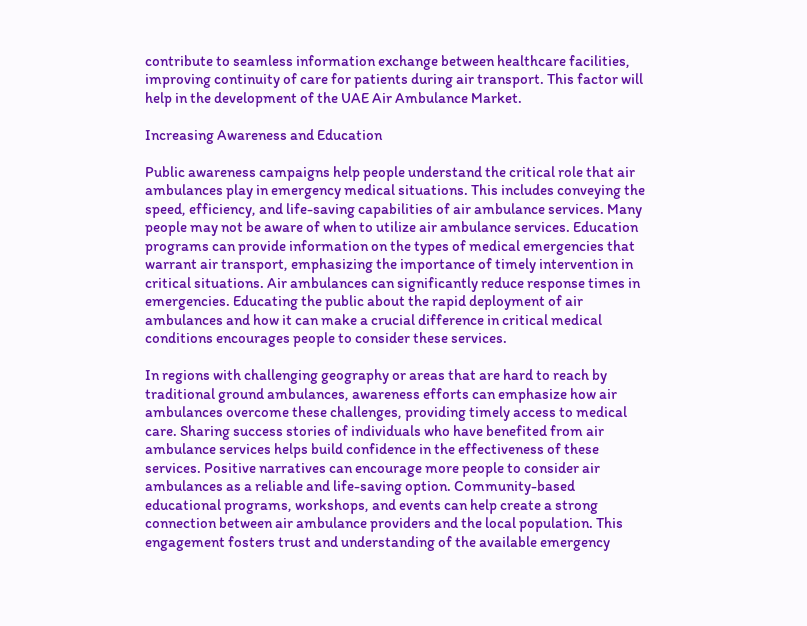contribute to seamless information exchange between healthcare facilities, improving continuity of care for patients during air transport. This factor will help in the development of the UAE Air Ambulance Market.

Increasing Awareness and Education

Public awareness campaigns help people understand the critical role that air ambulances play in emergency medical situations. This includes conveying the speed, efficiency, and life-saving capabilities of air ambulance services. Many people may not be aware of when to utilize air ambulance services. Education programs can provide information on the types of medical emergencies that warrant air transport, emphasizing the importance of timely intervention in critical situations. Air ambulances can significantly reduce response times in emergencies. Educating the public about the rapid deployment of air ambulances and how it can make a crucial difference in critical medical conditions encourages people to consider these services.

In regions with challenging geography or areas that are hard to reach by traditional ground ambulances, awareness efforts can emphasize how air ambulances overcome these challenges, providing timely access to medical care. Sharing success stories of individuals who have benefited from air ambulance services helps build confidence in the effectiveness of these services. Positive narratives can encourage more people to consider air ambulances as a reliable and life-saving option. Community-based educational programs, workshops, and events can help create a strong connection between air ambulance providers and the local population. This engagement fosters trust and understanding of the available emergency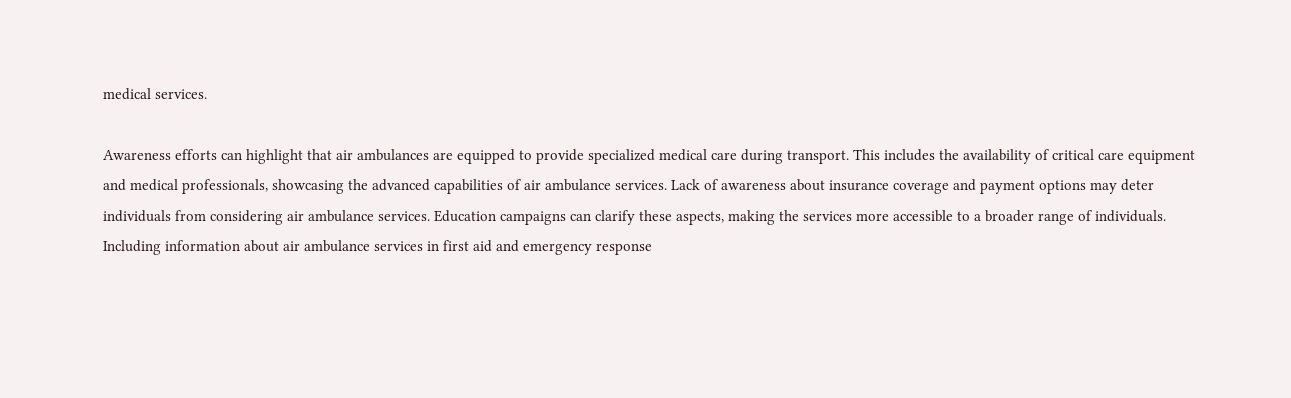medical services.

Awareness efforts can highlight that air ambulances are equipped to provide specialized medical care during transport. This includes the availability of critical care equipment and medical professionals, showcasing the advanced capabilities of air ambulance services. Lack of awareness about insurance coverage and payment options may deter individuals from considering air ambulance services. Education campaigns can clarify these aspects, making the services more accessible to a broader range of individuals. Including information about air ambulance services in first aid and emergency response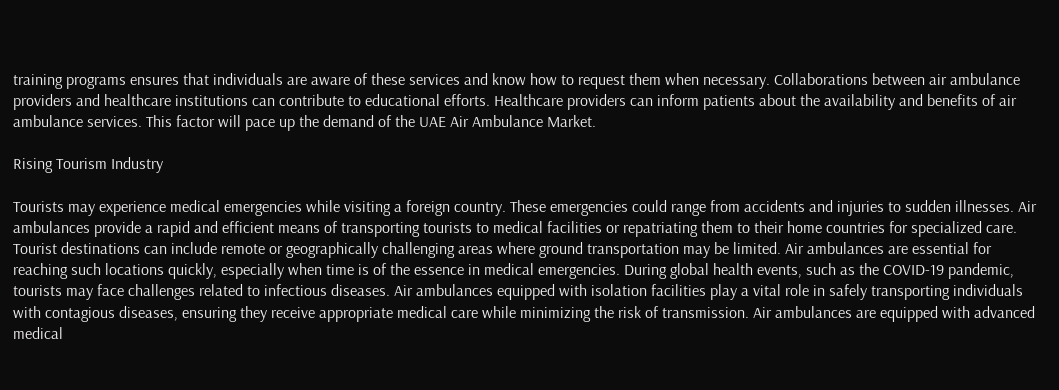training programs ensures that individuals are aware of these services and know how to request them when necessary. Collaborations between air ambulance providers and healthcare institutions can contribute to educational efforts. Healthcare providers can inform patients about the availability and benefits of air ambulance services. This factor will pace up the demand of the UAE Air Ambulance Market.

Rising Tourism Industry

Tourists may experience medical emergencies while visiting a foreign country. These emergencies could range from accidents and injuries to sudden illnesses. Air ambulances provide a rapid and efficient means of transporting tourists to medical facilities or repatriating them to their home countries for specialized care. Tourist destinations can include remote or geographically challenging areas where ground transportation may be limited. Air ambulances are essential for reaching such locations quickly, especially when time is of the essence in medical emergencies. During global health events, such as the COVID-19 pandemic, tourists may face challenges related to infectious diseases. Air ambulances equipped with isolation facilities play a vital role in safely transporting individuals with contagious diseases, ensuring they receive appropriate medical care while minimizing the risk of transmission. Air ambulances are equipped with advanced medical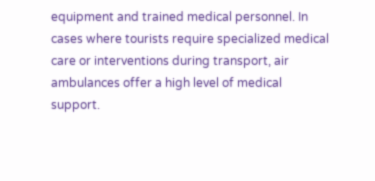equipment and trained medical personnel. In cases where tourists require specialized medical care or interventions during transport, air ambulances offer a high level of medical support.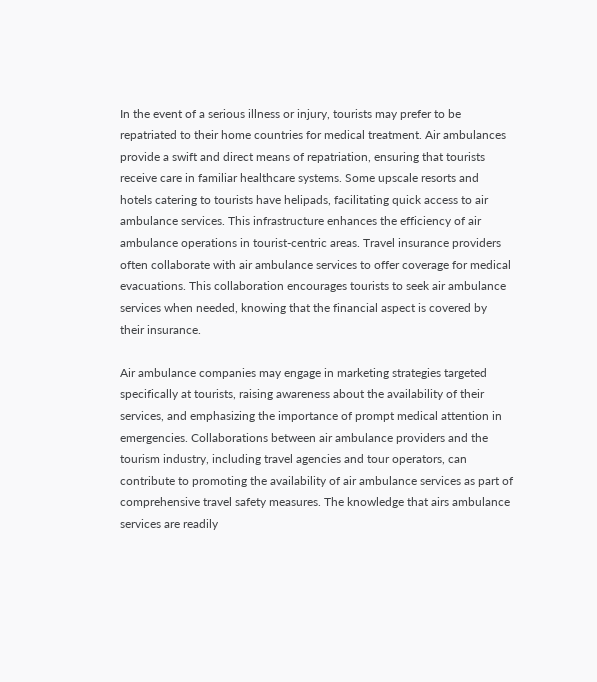In the event of a serious illness or injury, tourists may prefer to be repatriated to their home countries for medical treatment. Air ambulances provide a swift and direct means of repatriation, ensuring that tourists receive care in familiar healthcare systems. Some upscale resorts and hotels catering to tourists have helipads, facilitating quick access to air ambulance services. This infrastructure enhances the efficiency of air ambulance operations in tourist-centric areas. Travel insurance providers often collaborate with air ambulance services to offer coverage for medical evacuations. This collaboration encourages tourists to seek air ambulance services when needed, knowing that the financial aspect is covered by their insurance.

Air ambulance companies may engage in marketing strategies targeted specifically at tourists, raising awareness about the availability of their services, and emphasizing the importance of prompt medical attention in emergencies. Collaborations between air ambulance providers and the tourism industry, including travel agencies and tour operators, can contribute to promoting the availability of air ambulance services as part of comprehensive travel safety measures. The knowledge that airs ambulance services are readily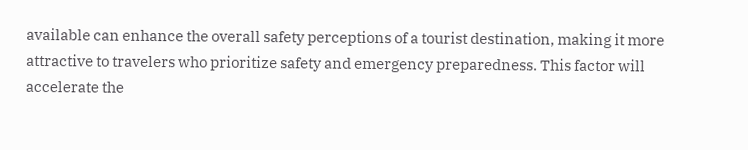available can enhance the overall safety perceptions of a tourist destination, making it more attractive to travelers who prioritize safety and emergency preparedness. This factor will accelerate the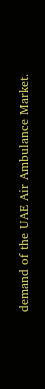demand of the UAE Air Ambulance Market.